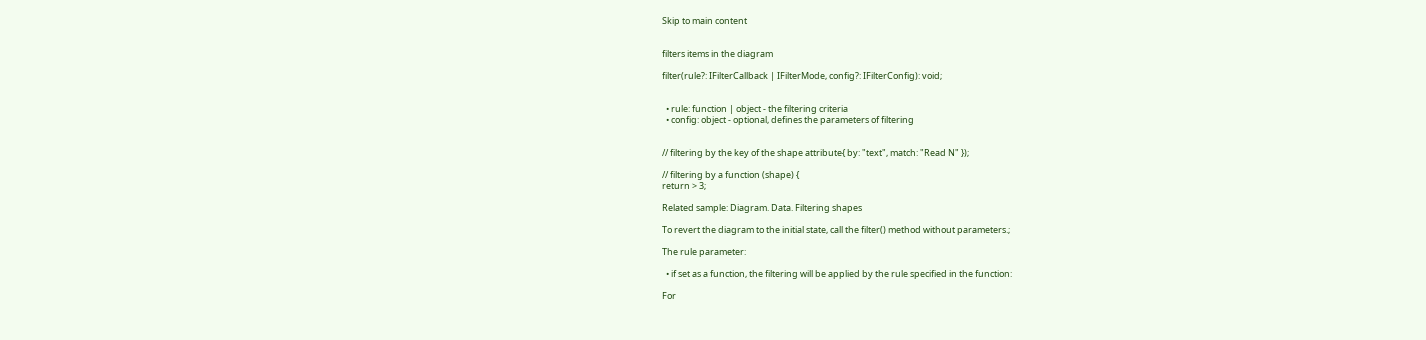Skip to main content


filters items in the diagram

filter(rule?: IFilterCallback | IFilterMode, config?: IFilterConfig): void;


  • rule: function | object - the filtering criteria
  • config: object - optional, defines the parameters of filtering


// filtering by the key of the shape attribute{ by: "text", match: "Read N" });

// filtering by a function (shape) {
return > 3;

Related sample: Diagram. Data. Filtering shapes

To revert the diagram to the initial state, call the filter() method without parameters.;

The rule parameter:

  • if set as a function, the filtering will be applied by the rule specified in the function:

For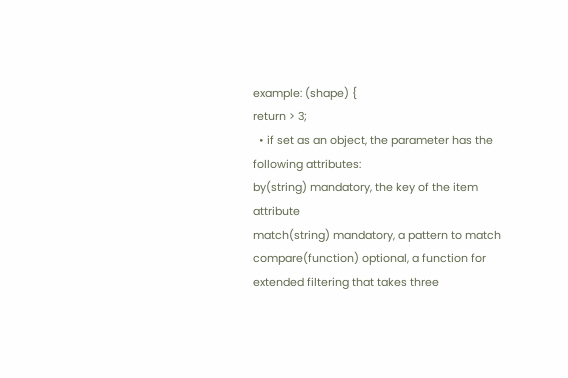example: (shape) {
return > 3;
  • if set as an object, the parameter has the following attributes:
by(string) mandatory, the key of the item attribute
match(string) mandatory, a pattern to match
compare(function) optional, a function for extended filtering that takes three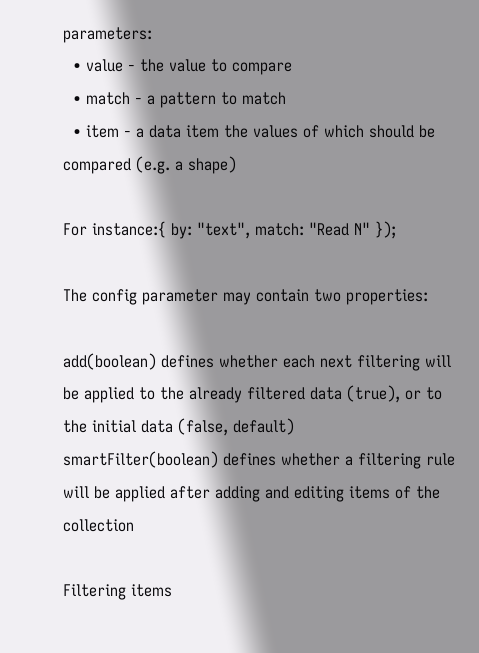parameters:
  • value - the value to compare
  • match - a pattern to match
  • item - a data item the values of which should be compared (e.g. a shape)

For instance:{ by: "text", match: "Read N" });

The config parameter may contain two properties:

add(boolean) defines whether each next filtering will be applied to the already filtered data (true), or to the initial data (false, default)
smartFilter(boolean) defines whether a filtering rule will be applied after adding and editing items of the collection

Filtering items